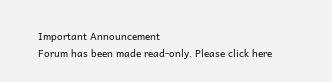Important Announcement
Forum has been made read-only. Please click here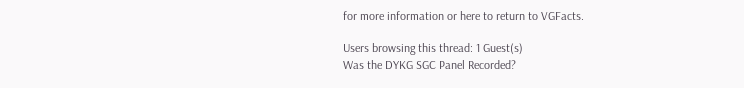for more information or here to return to VGFacts.

Users browsing this thread: 1 Guest(s)
Was the DYKG SGC Panel Recorded?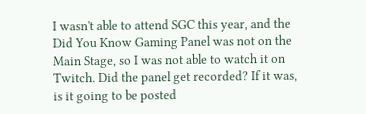I wasn't able to attend SGC this year, and the Did You Know Gaming Panel was not on the Main Stage, so I was not able to watch it on Twitch. Did the panel get recorded? If it was, is it going to be posted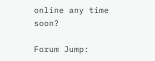online any time soon?

Forum Jump: